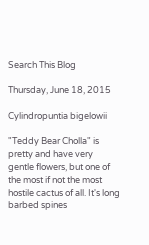Search This Blog

Thursday, June 18, 2015

Cylindropuntia bigelowii

"Teddy Bear Cholla" is pretty and have very gentle flowers, but one of the most if not the most hostile cactus of all. It's long barbed spines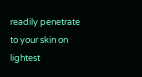readily penetrate to your skin on lightest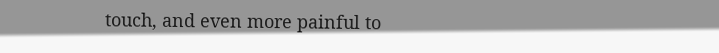touch, and even more painful to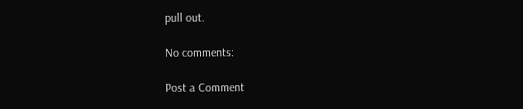pull out.

No comments:

Post a Comment